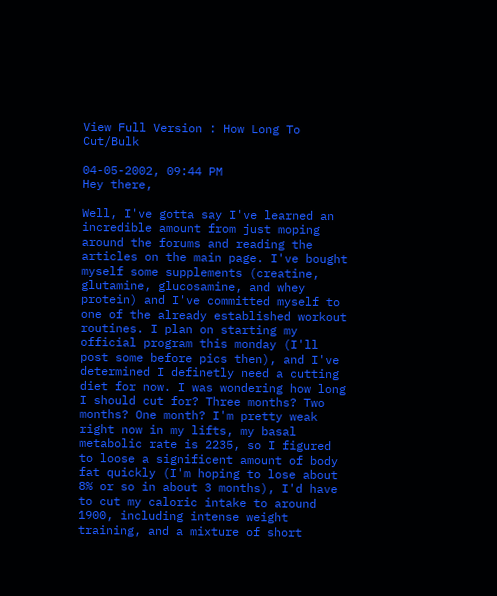View Full Version : How Long To Cut/Bulk

04-05-2002, 09:44 PM
Hey there,

Well, I've gotta say I've learned an incredible amount from just moping around the forums and reading the articles on the main page. I've bought myself some supplements (creatine, glutamine, glucosamine, and whey protein) and I've committed myself to one of the already established workout routines. I plan on starting my official program this monday (I'll post some before pics then), and I've determined I definetly need a cutting diet for now. I was wondering how long I should cut for? Three months? Two months? One month? I'm pretty weak right now in my lifts, my basal metabolic rate is 2235, so I figured to loose a significent amount of body fat quickly (I'm hoping to lose about 8% or so in about 3 months), I'd have to cut my caloric intake to around 1900, including intense weight training, and a mixture of short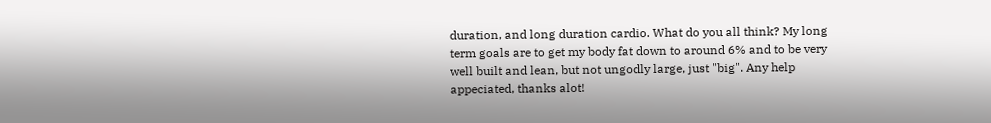duration, and long duration cardio. What do you all think? My long term goals are to get my body fat down to around 6% and to be very well built and lean, but not ungodly large, just "big". Any help appeciated, thanks alot!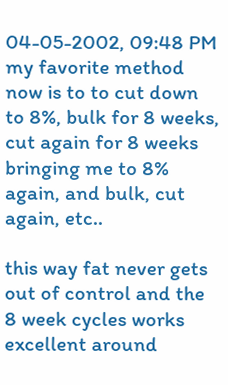04-05-2002, 09:48 PM
my favorite method now is to to cut down to 8%, bulk for 8 weeks, cut again for 8 weeks bringing me to 8% again, and bulk, cut again, etc..

this way fat never gets out of control and the 8 week cycles works excellent around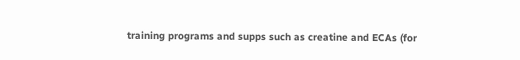training programs and supps such as creatine and ECAs (for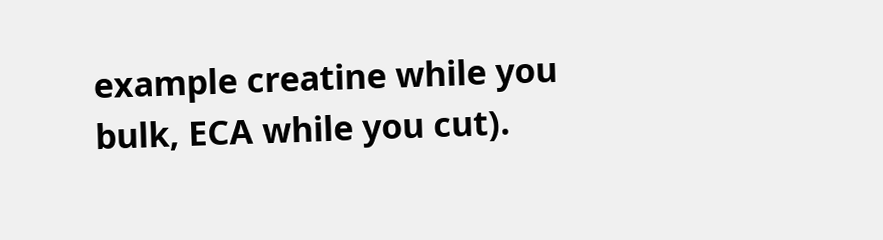example creatine while you bulk, ECA while you cut).